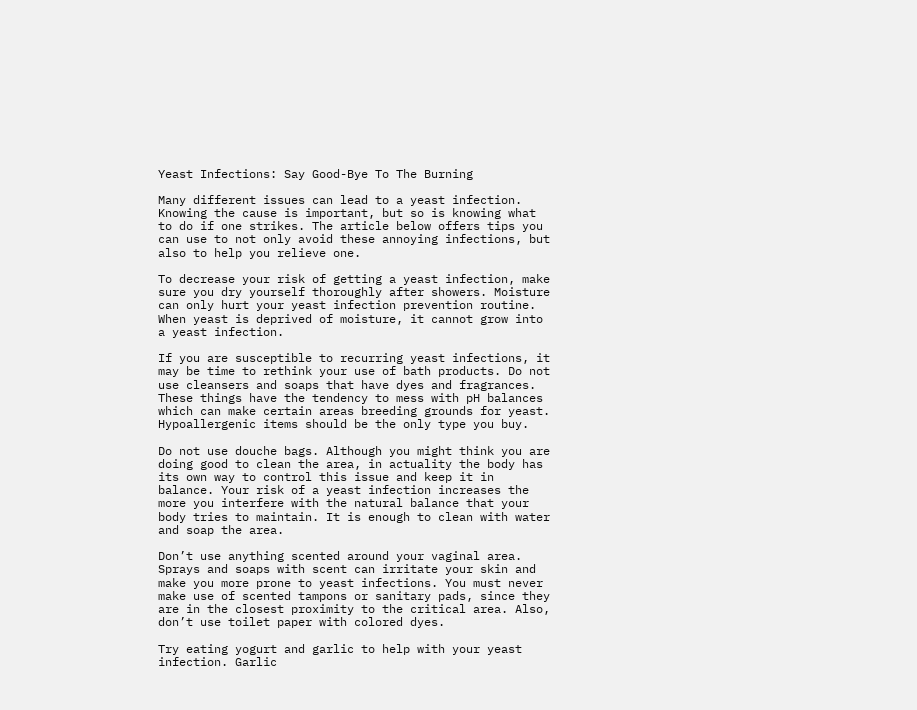Yeast Infections: Say Good-Bye To The Burning

Many different issues can lead to a yeast infection. Knowing the cause is important, but so is knowing what to do if one strikes. The article below offers tips you can use to not only avoid these annoying infections, but also to help you relieve one.

To decrease your risk of getting a yeast infection, make sure you dry yourself thoroughly after showers. Moisture can only hurt your yeast infection prevention routine. When yeast is deprived of moisture, it cannot grow into a yeast infection.

If you are susceptible to recurring yeast infections, it may be time to rethink your use of bath products. Do not use cleansers and soaps that have dyes and fragrances. These things have the tendency to mess with pH balances which can make certain areas breeding grounds for yeast. Hypoallergenic items should be the only type you buy.

Do not use douche bags. Although you might think you are doing good to clean the area, in actuality the body has its own way to control this issue and keep it in balance. Your risk of a yeast infection increases the more you interfere with the natural balance that your body tries to maintain. It is enough to clean with water and soap the area.

Don’t use anything scented around your vaginal area. Sprays and soaps with scent can irritate your skin and make you more prone to yeast infections. You must never make use of scented tampons or sanitary pads, since they are in the closest proximity to the critical area. Also, don’t use toilet paper with colored dyes.

Try eating yogurt and garlic to help with your yeast infection. Garlic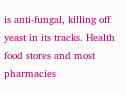is anti-fungal, killing off yeast in its tracks. Health food stores and most pharmacies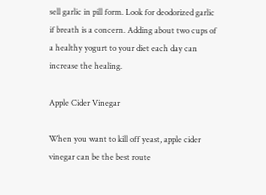sell garlic in pill form. Look for deodorized garlic if breath is a concern. Adding about two cups of a healthy yogurt to your diet each day can increase the healing.

Apple Cider Vinegar

When you want to kill off yeast, apple cider vinegar can be the best route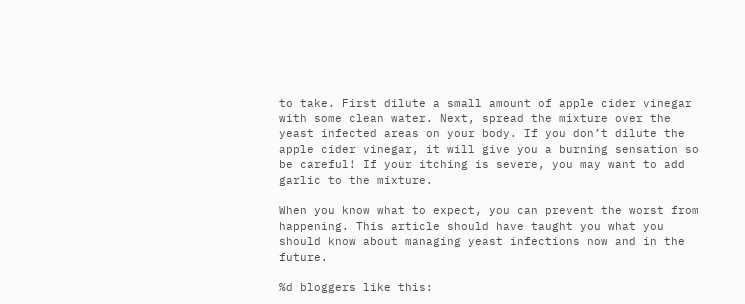to take. First dilute a small amount of apple cider vinegar with some clean water. Next, spread the mixture over the yeast infected areas on your body. If you don’t dilute the apple cider vinegar, it will give you a burning sensation so be careful! If your itching is severe, you may want to add garlic to the mixture.

When you know what to expect, you can prevent the worst from happening. This article should have taught you what you should know about managing yeast infections now and in the future.

%d bloggers like this: